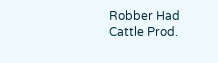Robber Had Cattle Prod.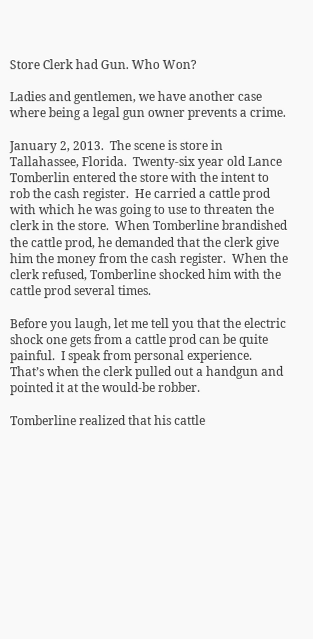Store Clerk had Gun. Who Won?

Ladies and gentlemen, we have another case where being a legal gun owner prevents a crime.

January 2, 2013.  The scene is store in Tallahassee, Florida.  Twenty-six year old Lance Tomberlin entered the store with the intent to rob the cash register.  He carried a cattle prod with which he was going to use to threaten the clerk in the store.  When Tomberline brandished the cattle prod, he demanded that the clerk give him the money from the cash register.  When the clerk refused, Tomberline shocked him with the cattle prod several times.

Before you laugh, let me tell you that the electric shock one gets from a cattle prod can be quite painful.  I speak from personal experience.  That’s when the clerk pulled out a handgun and pointed it at the would-be robber.

Tomberline realized that his cattle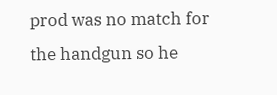prod was no match for the handgun so he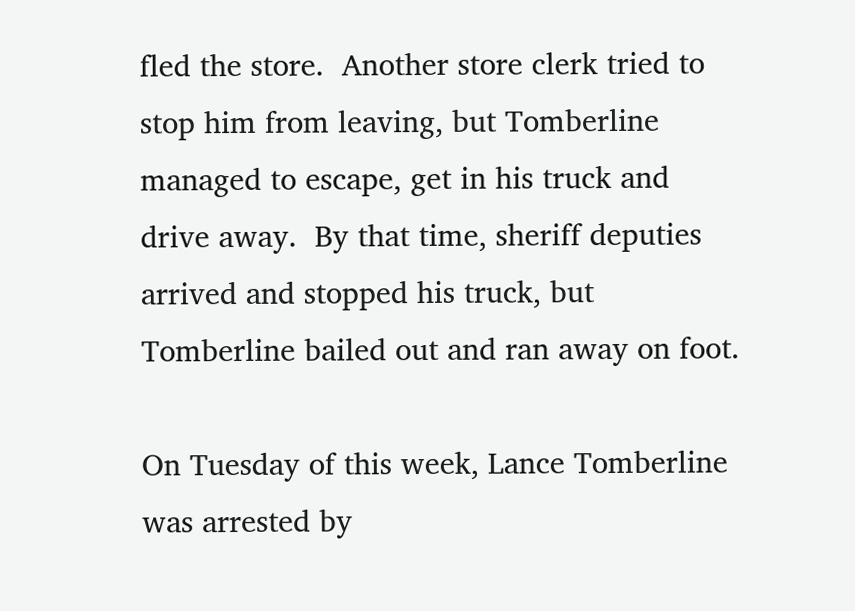fled the store.  Another store clerk tried to stop him from leaving, but Tomberline managed to escape, get in his truck and drive away.  By that time, sheriff deputies arrived and stopped his truck, but Tomberline bailed out and ran away on foot.

On Tuesday of this week, Lance Tomberline was arrested by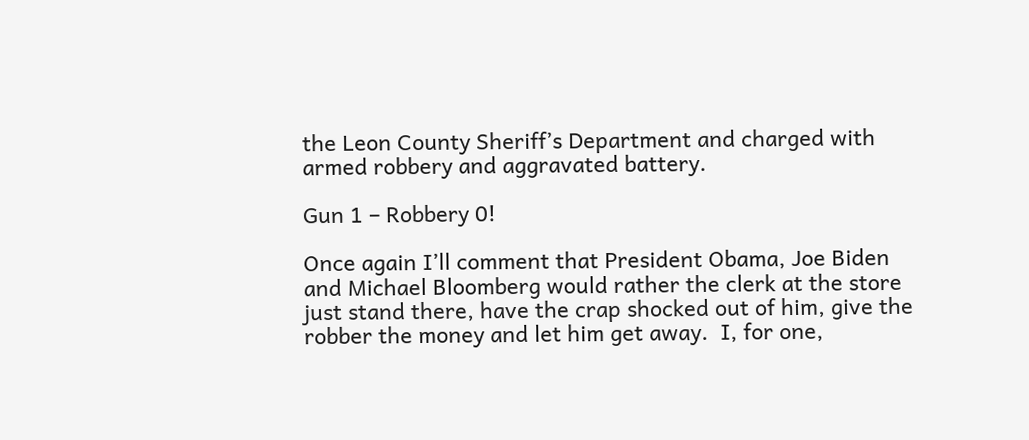the Leon County Sheriff’s Department and charged with armed robbery and aggravated battery.

Gun 1 – Robbery 0!

Once again I’ll comment that President Obama, Joe Biden and Michael Bloomberg would rather the clerk at the store just stand there, have the crap shocked out of him, give the robber the money and let him get away.  I, for one,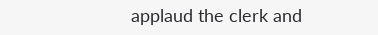applaud the clerk and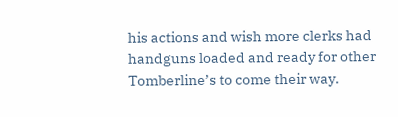his actions and wish more clerks had handguns loaded and ready for other Tomberline’s to come their way.